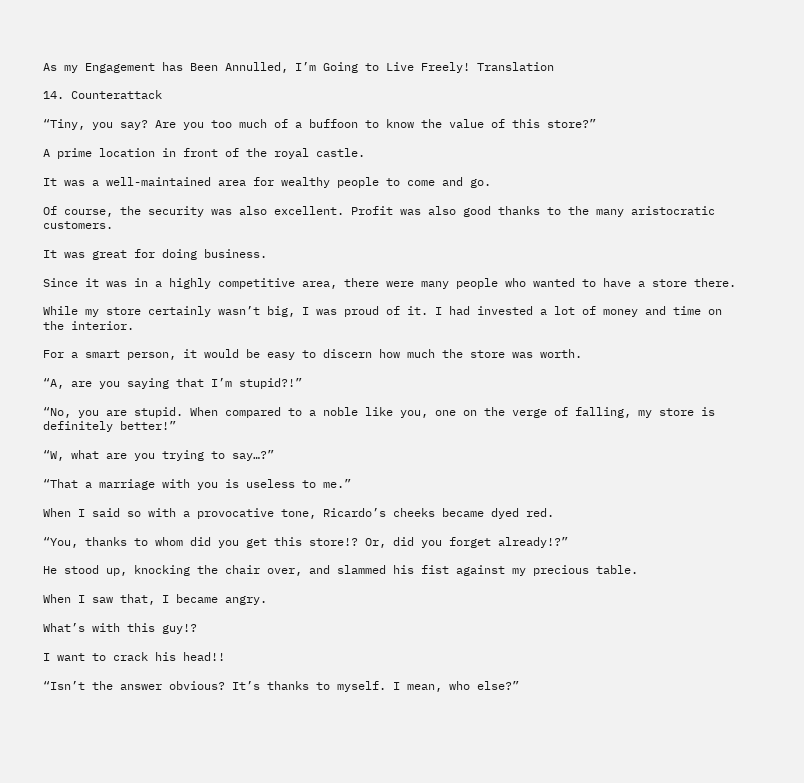As my Engagement has Been Annulled, I’m Going to Live Freely! Translation

14. Counterattack

“Tiny, you say? Are you too much of a buffoon to know the value of this store?”

A prime location in front of the royal castle.

It was a well-maintained area for wealthy people to come and go.

Of course, the security was also excellent. Profit was also good thanks to the many aristocratic customers.

It was great for doing business.

Since it was in a highly competitive area, there were many people who wanted to have a store there.

While my store certainly wasn’t big, I was proud of it. I had invested a lot of money and time on the interior.

For a smart person, it would be easy to discern how much the store was worth.

“A, are you saying that I’m stupid?!”

“No, you are stupid. When compared to a noble like you, one on the verge of falling, my store is definitely better!”

“W, what are you trying to say…?”

“That a marriage with you is useless to me.”

When I said so with a provocative tone, Ricardo’s cheeks became dyed red.

“You, thanks to whom did you get this store!? Or, did you forget already!?”

He stood up, knocking the chair over, and slammed his fist against my precious table.

When I saw that, I became angry.

What’s with this guy!?

I want to crack his head!!

“Isn’t the answer obvious? It’s thanks to myself. I mean, who else?”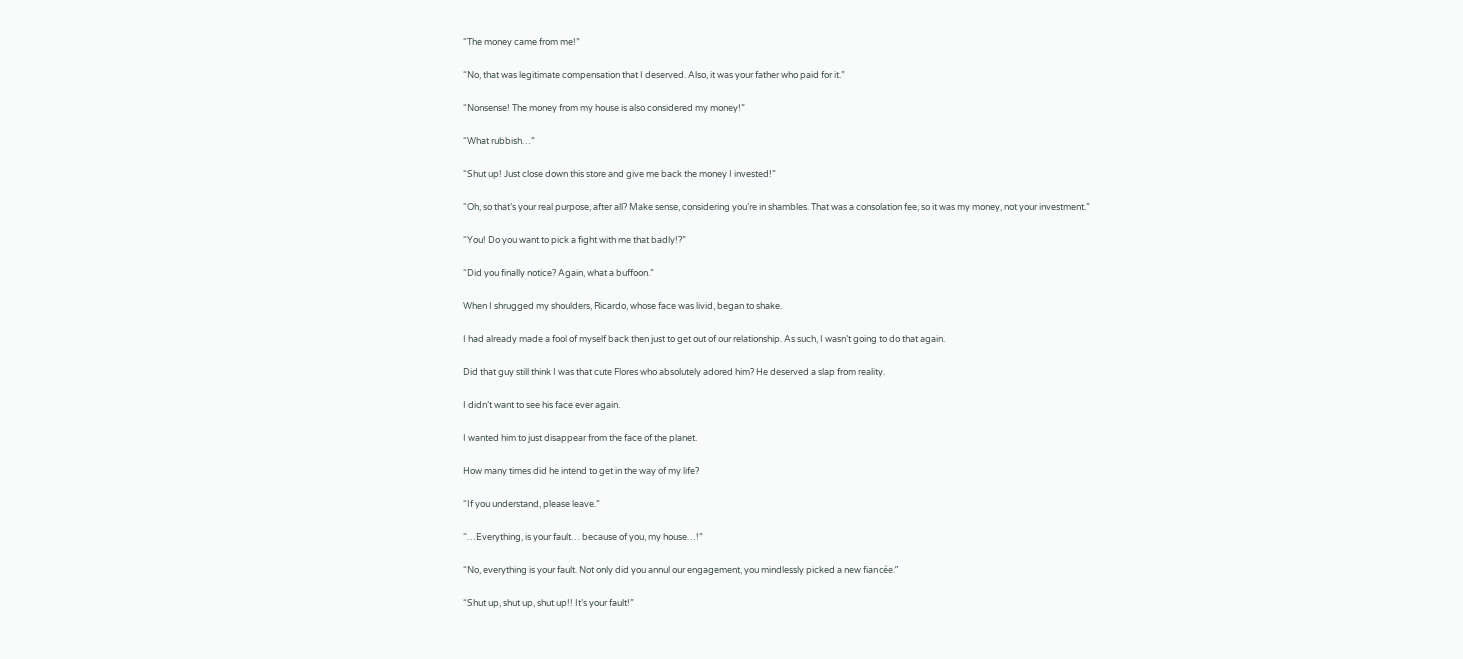“The money came from me!”

“No, that was legitimate compensation that I deserved. Also, it was your father who paid for it.”

“Nonsense! The money from my house is also considered my money!”

“What rubbish…”

“Shut up! Just close down this store and give me back the money I invested!”

“Oh, so that’s your real purpose, after all? Make sense, considering you’re in shambles. That was a consolation fee, so it was my money, not your investment.”

“You! Do you want to pick a fight with me that badly!?”

“Did you finally notice? Again, what a buffoon.”

When I shrugged my shoulders, Ricardo, whose face was livid, began to shake.

I had already made a fool of myself back then just to get out of our relationship. As such, I wasn’t going to do that again.

Did that guy still think I was that cute Flores who absolutely adored him? He deserved a slap from reality.

I didn’t want to see his face ever again.

I wanted him to just disappear from the face of the planet.

How many times did he intend to get in the way of my life?

“If you understand, please leave.”

“…Everything, is your fault… because of you, my house…!”

“No, everything is your fault. Not only did you annul our engagement, you mindlessly picked a new fiancée.”

“Shut up, shut up, shut up!! It’s your fault!”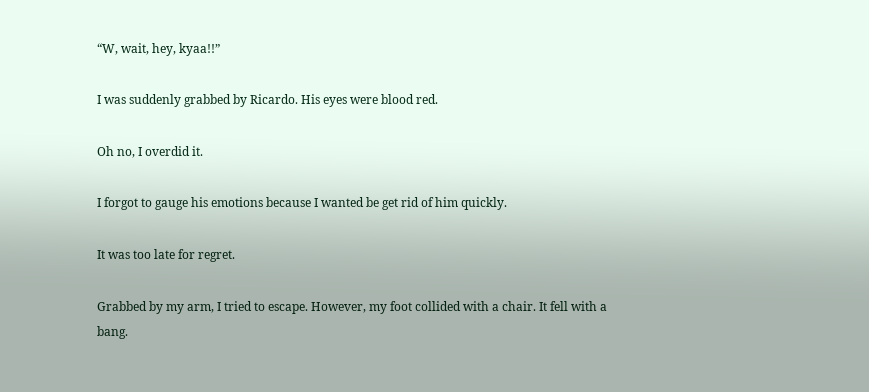“W, wait, hey, kyaa!!”

I was suddenly grabbed by Ricardo. His eyes were blood red.

Oh no, I overdid it.

I forgot to gauge his emotions because I wanted be get rid of him quickly.

It was too late for regret.

Grabbed by my arm, I tried to escape. However, my foot collided with a chair. It fell with a bang.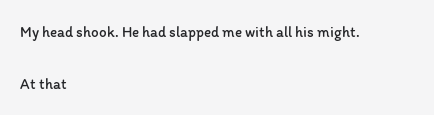My head shook. He had slapped me with all his might.

At that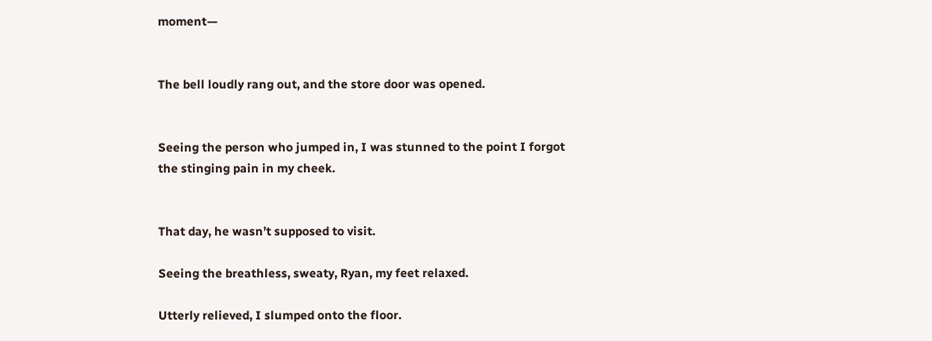moment—


The bell loudly rang out, and the store door was opened.


Seeing the person who jumped in, I was stunned to the point I forgot the stinging pain in my cheek.


That day, he wasn’t supposed to visit.

Seeing the breathless, sweaty, Ryan, my feet relaxed.

Utterly relieved, I slumped onto the floor.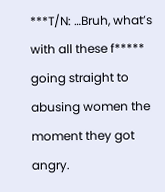***T/N: …Bruh, what’s with all these f***** going straight to abusing women the moment they got angry.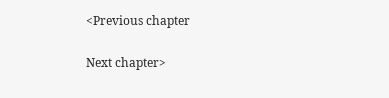<Previous chapter

Next chapter>